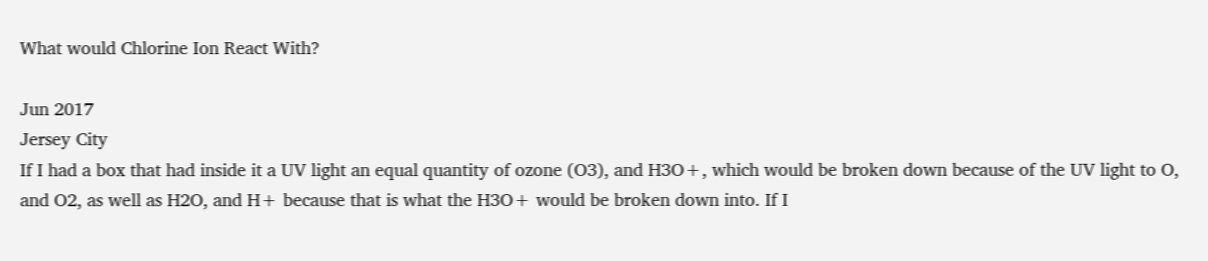What would Chlorine Ion React With?

Jun 2017
Jersey City
If I had a box that had inside it a UV light an equal quantity of ozone (O3), and H3O+, which would be broken down because of the UV light to O, and O2, as well as H2O, and H+ because that is what the H3O+ would be broken down into. If I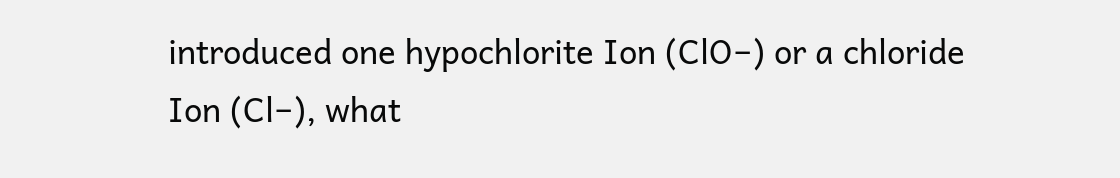introduced one hypochlorite Ion (ClO−) or a chloride Ion (Cl−), what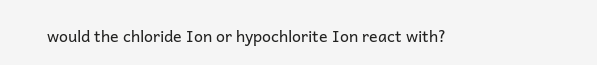would the chloride Ion or hypochlorite Ion react with?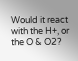Would it react with the H+, or the O & O2?